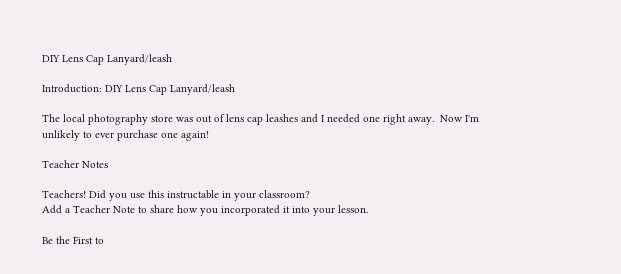DIY Lens Cap Lanyard/leash

Introduction: DIY Lens Cap Lanyard/leash

The local photography store was out of lens cap leashes and I needed one right away.  Now I'm unlikely to ever purchase one again!

Teacher Notes

Teachers! Did you use this instructable in your classroom?
Add a Teacher Note to share how you incorporated it into your lesson.

Be the First to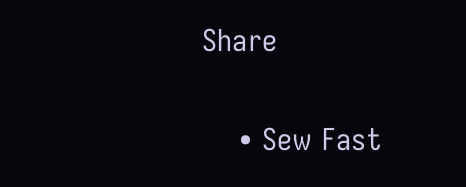Share


    • Sew Fast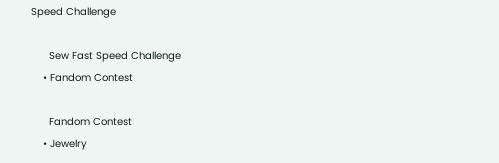Speed Challenge

      Sew Fast Speed Challenge
    • Fandom Contest

      Fandom Contest
    • Jewelry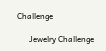Challenge

      Jewelry Challenge